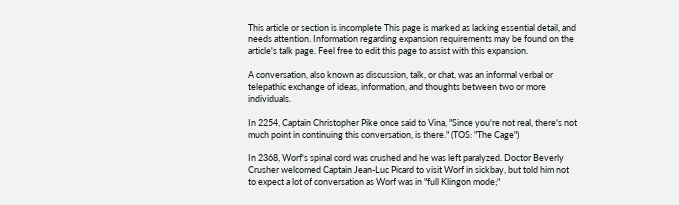This article or section is incomplete This page is marked as lacking essential detail, and needs attention. Information regarding expansion requirements may be found on the article's talk page. Feel free to edit this page to assist with this expansion.

A conversation, also known as discussion, talk, or chat, was an informal verbal or telepathic exchange of ideas, information, and thoughts between two or more individuals.

In 2254, Captain Christopher Pike once said to Vina, "Since you're not real, there's not much point in continuing this conversation, is there." (TOS: "The Cage")

In 2368, Worf's spinal cord was crushed and he was left paralyzed. Doctor Beverly Crusher welcomed Captain Jean-Luc Picard to visit Worf in sickbay, but told him not to expect a lot of conversation as Worf was in "full Klingon mode;"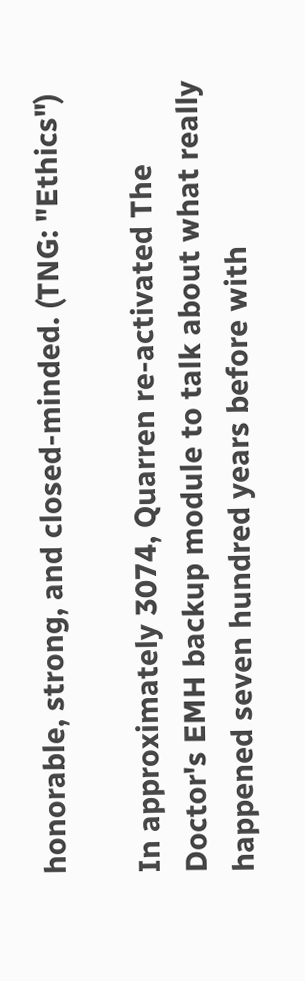honorable, strong, and closed-minded. (TNG: "Ethics")

In approximately 3074, Quarren re-activated The Doctor's EMH backup module to talk about what really happened seven hundred years before with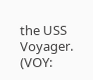the USS Voyager. (VOY: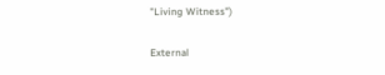"Living Witness")

External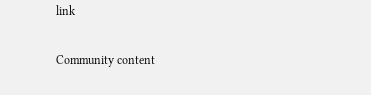link

Community content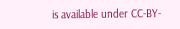is available under CC-BY-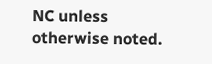NC unless otherwise noted.